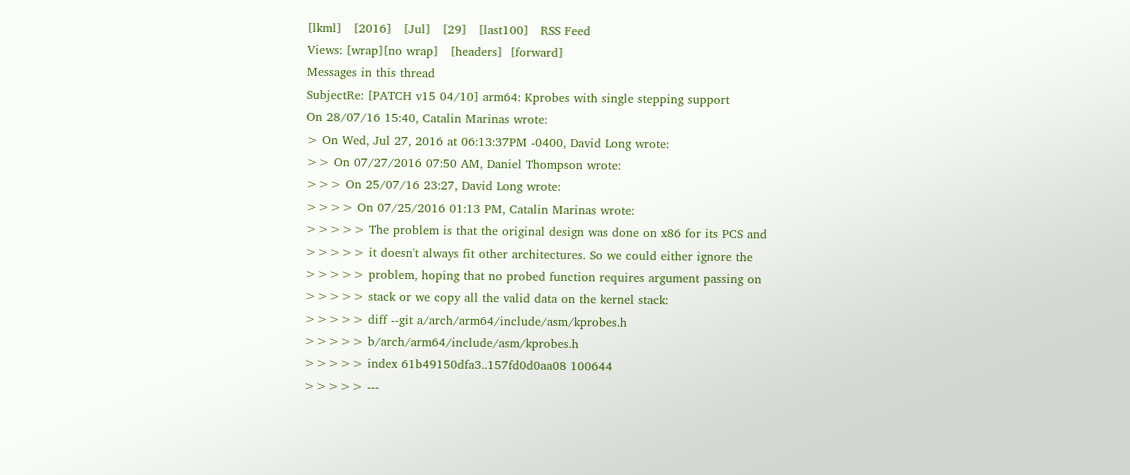[lkml]   [2016]   [Jul]   [29]   [last100]   RSS Feed
Views: [wrap][no wrap]   [headers]  [forward]
Messages in this thread
SubjectRe: [PATCH v15 04/10] arm64: Kprobes with single stepping support
On 28/07/16 15:40, Catalin Marinas wrote:
> On Wed, Jul 27, 2016 at 06:13:37PM -0400, David Long wrote:
>> On 07/27/2016 07:50 AM, Daniel Thompson wrote:
>>> On 25/07/16 23:27, David Long wrote:
>>>> On 07/25/2016 01:13 PM, Catalin Marinas wrote:
>>>>> The problem is that the original design was done on x86 for its PCS and
>>>>> it doesn't always fit other architectures. So we could either ignore the
>>>>> problem, hoping that no probed function requires argument passing on
>>>>> stack or we copy all the valid data on the kernel stack:
>>>>> diff --git a/arch/arm64/include/asm/kprobes.h
>>>>> b/arch/arm64/include/asm/kprobes.h
>>>>> index 61b49150dfa3..157fd0d0aa08 100644
>>>>> ---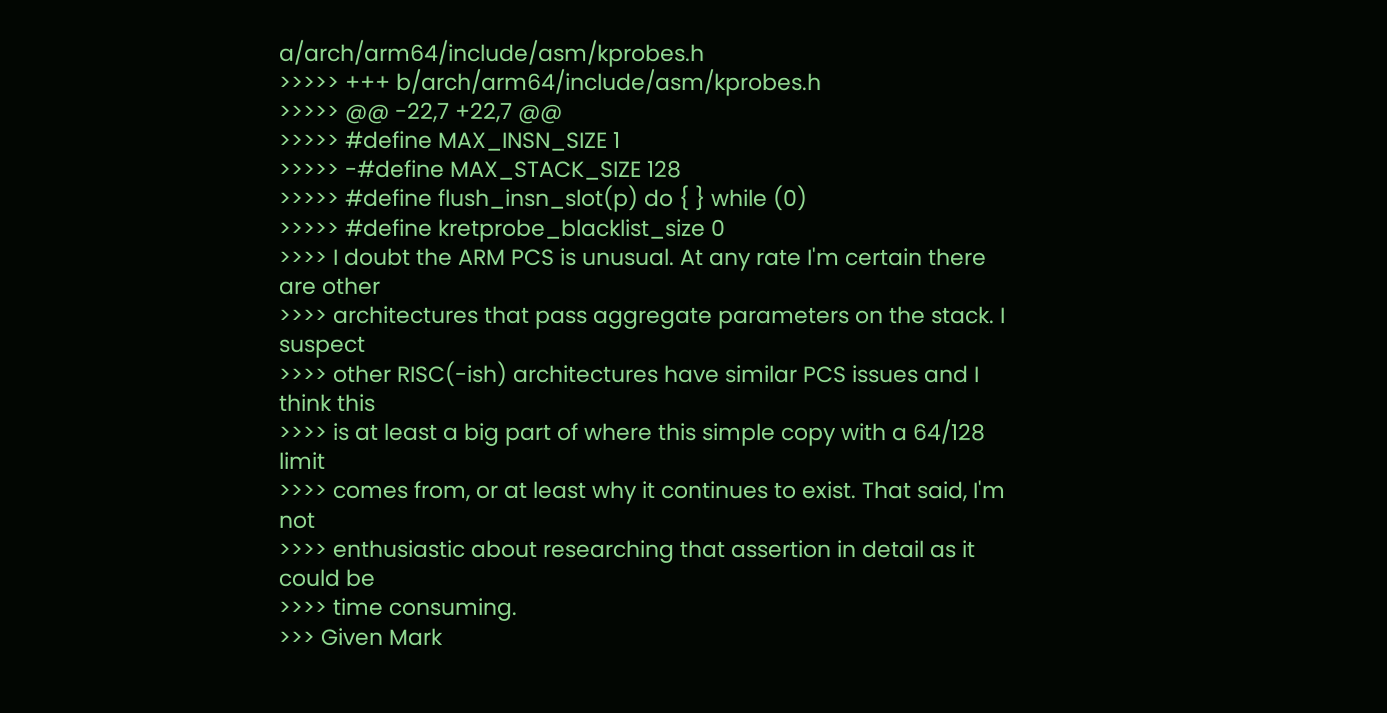a/arch/arm64/include/asm/kprobes.h
>>>>> +++ b/arch/arm64/include/asm/kprobes.h
>>>>> @@ -22,7 +22,7 @@
>>>>> #define MAX_INSN_SIZE 1
>>>>> -#define MAX_STACK_SIZE 128
>>>>> #define flush_insn_slot(p) do { } while (0)
>>>>> #define kretprobe_blacklist_size 0
>>>> I doubt the ARM PCS is unusual. At any rate I'm certain there are other
>>>> architectures that pass aggregate parameters on the stack. I suspect
>>>> other RISC(-ish) architectures have similar PCS issues and I think this
>>>> is at least a big part of where this simple copy with a 64/128 limit
>>>> comes from, or at least why it continues to exist. That said, I'm not
>>>> enthusiastic about researching that assertion in detail as it could be
>>>> time consuming.
>>> Given Mark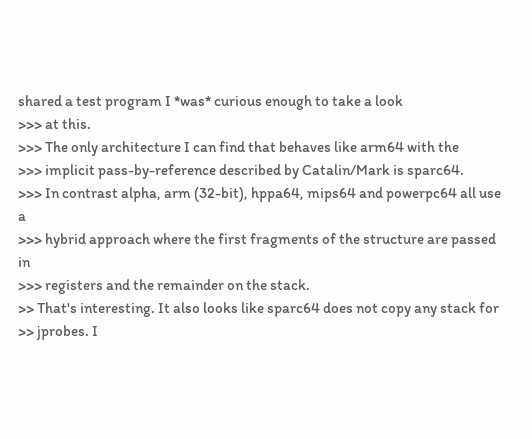shared a test program I *was* curious enough to take a look
>>> at this.
>>> The only architecture I can find that behaves like arm64 with the
>>> implicit pass-by-reference described by Catalin/Mark is sparc64.
>>> In contrast alpha, arm (32-bit), hppa64, mips64 and powerpc64 all use a
>>> hybrid approach where the first fragments of the structure are passed in
>>> registers and the remainder on the stack.
>> That's interesting. It also looks like sparc64 does not copy any stack for
>> jprobes. I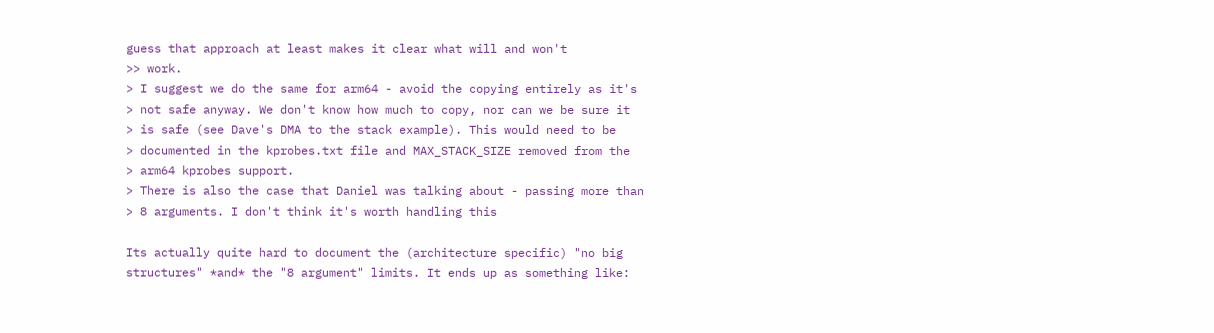guess that approach at least makes it clear what will and won't
>> work.
> I suggest we do the same for arm64 - avoid the copying entirely as it's
> not safe anyway. We don't know how much to copy, nor can we be sure it
> is safe (see Dave's DMA to the stack example). This would need to be
> documented in the kprobes.txt file and MAX_STACK_SIZE removed from the
> arm64 kprobes support.
> There is also the case that Daniel was talking about - passing more than
> 8 arguments. I don't think it's worth handling this

Its actually quite hard to document the (architecture specific) "no big
structures" *and* the "8 argument" limits. It ends up as something like: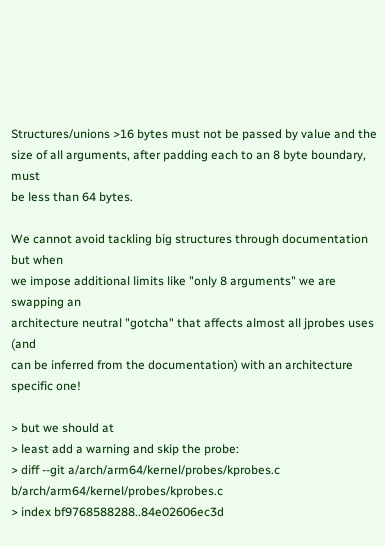Structures/unions >16 bytes must not be passed by value and the
size of all arguments, after padding each to an 8 byte boundary, must
be less than 64 bytes.

We cannot avoid tackling big structures through documentation but when
we impose additional limits like "only 8 arguments" we are swapping an
architecture neutral "gotcha" that affects almost all jprobes uses (and
can be inferred from the documentation) with an architecture specific one!

> but we should at
> least add a warning and skip the probe:
> diff --git a/arch/arm64/kernel/probes/kprobes.c b/arch/arm64/kernel/probes/kprobes.c
> index bf9768588288..84e02606ec3d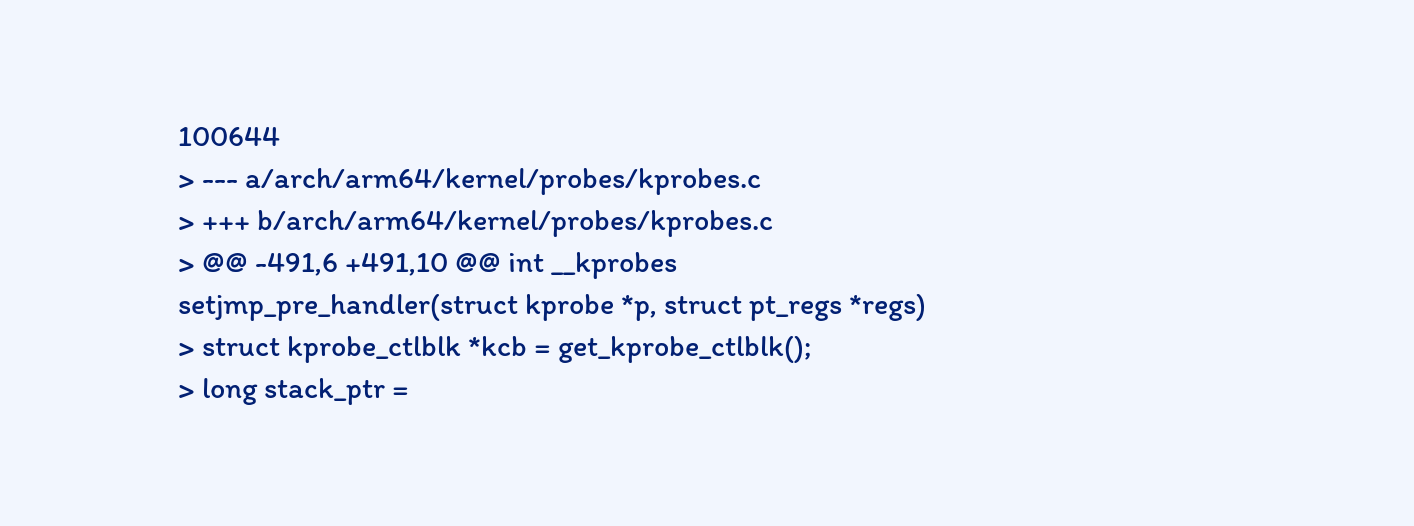100644
> --- a/arch/arm64/kernel/probes/kprobes.c
> +++ b/arch/arm64/kernel/probes/kprobes.c
> @@ -491,6 +491,10 @@ int __kprobes setjmp_pre_handler(struct kprobe *p, struct pt_regs *regs)
> struct kprobe_ctlblk *kcb = get_kprobe_ctlblk();
> long stack_ptr =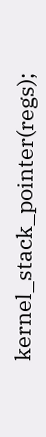kernel_stack_pointer(regs);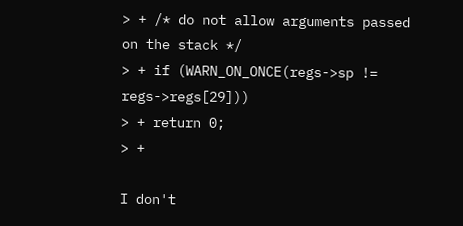> + /* do not allow arguments passed on the stack */
> + if (WARN_ON_ONCE(regs->sp != regs->regs[29]))
> + return 0;
> +

I don't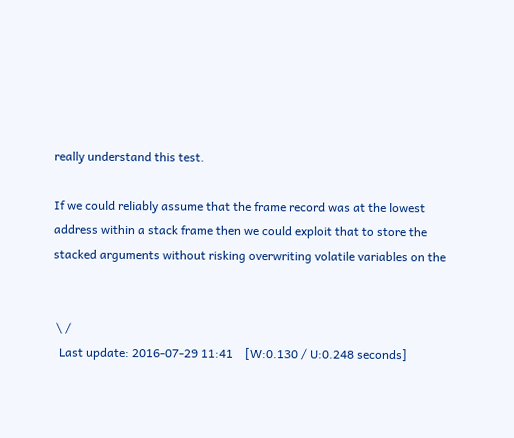really understand this test.

If we could reliably assume that the frame record was at the lowest
address within a stack frame then we could exploit that to store the
stacked arguments without risking overwriting volatile variables on the


 \ /
  Last update: 2016-07-29 11:41    [W:0.130 / U:0.248 seconds]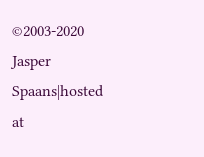©2003-2020 Jasper Spaans|hosted at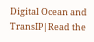Digital Ocean and TransIP|Read the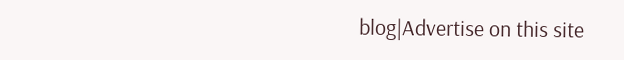blog|Advertise on this site